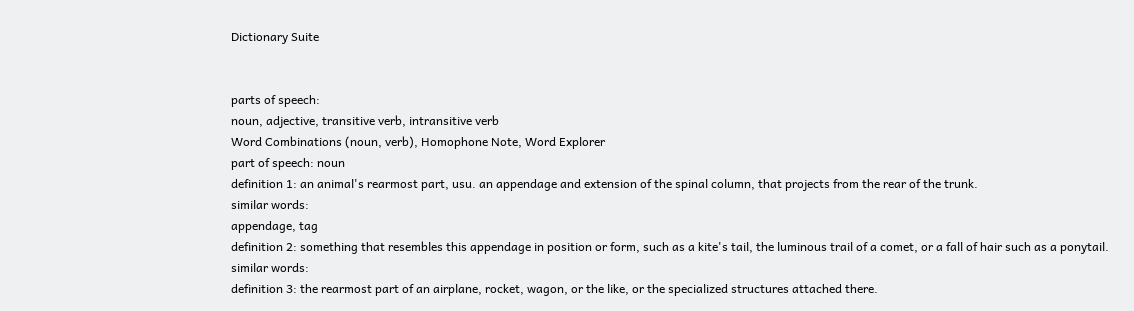Dictionary Suite


parts of speech:
noun, adjective, transitive verb, intransitive verb
Word Combinations (noun, verb), Homophone Note, Word Explorer
part of speech: noun
definition 1: an animal's rearmost part, usu. an appendage and extension of the spinal column, that projects from the rear of the trunk.
similar words:
appendage, tag
definition 2: something that resembles this appendage in position or form, such as a kite's tail, the luminous trail of a comet, or a fall of hair such as a ponytail.
similar words:
definition 3: the rearmost part of an airplane, rocket, wagon, or the like, or the specialized structures attached there.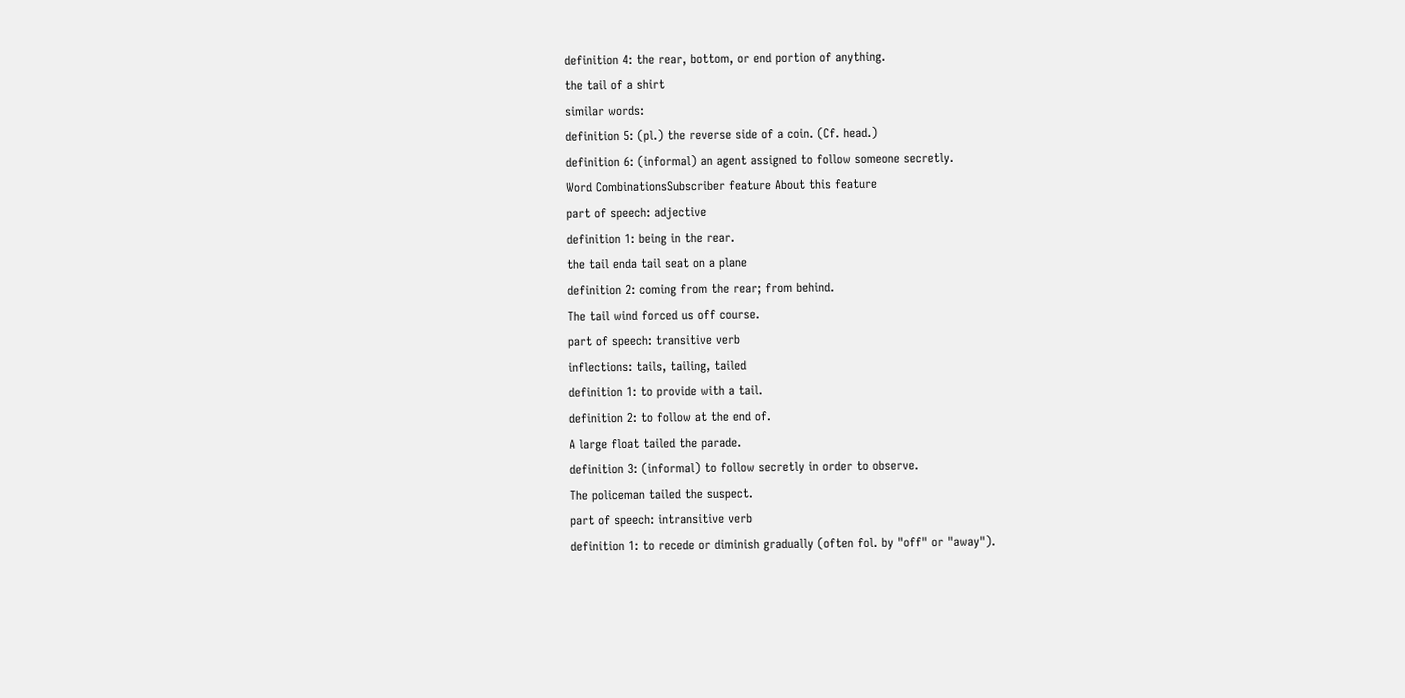definition 4: the rear, bottom, or end portion of anything.
the tail of a shirt
similar words:
definition 5: (pl.) the reverse side of a coin. (Cf. head.)
definition 6: (informal) an agent assigned to follow someone secretly.
Word CombinationsSubscriber feature About this feature
part of speech: adjective
definition 1: being in the rear.
the tail enda tail seat on a plane
definition 2: coming from the rear; from behind.
The tail wind forced us off course.
part of speech: transitive verb
inflections: tails, tailing, tailed
definition 1: to provide with a tail.
definition 2: to follow at the end of.
A large float tailed the parade.
definition 3: (informal) to follow secretly in order to observe.
The policeman tailed the suspect.
part of speech: intransitive verb
definition 1: to recede or diminish gradually (often fol. by "off" or "away").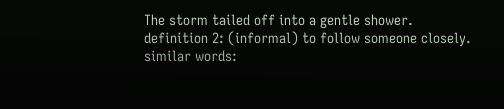The storm tailed off into a gentle shower.
definition 2: (informal) to follow someone closely.
similar words: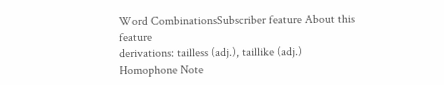Word CombinationsSubscriber feature About this feature
derivations: tailless (adj.), taillike (adj.)
Homophone Note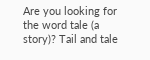Are you looking for the word tale (a story)? Tail and tale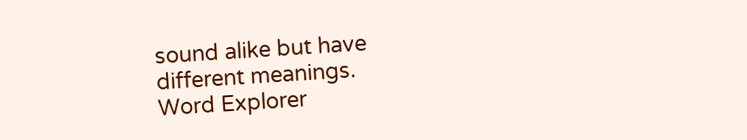sound alike but have different meanings.
Word Explorer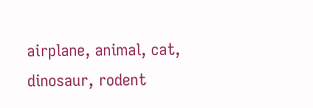airplane, animal, cat, dinosaur, rodent